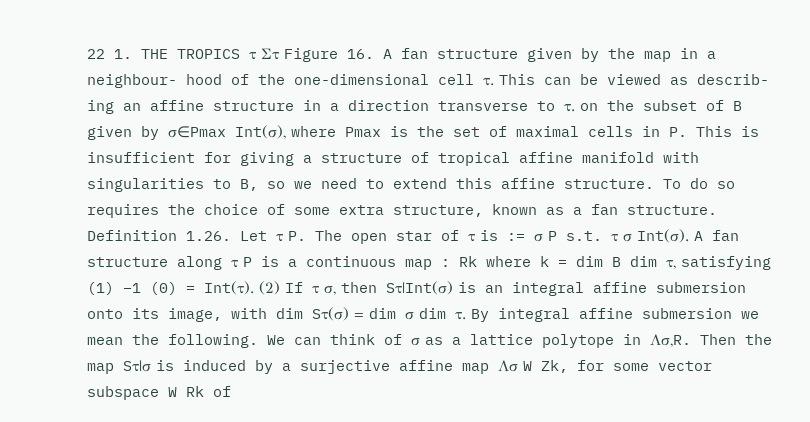22 1. THE TROPICS τ Στ Figure 16. A fan structure given by the map in a neighbour- hood of the one-dimensional cell τ. This can be viewed as describ- ing an affine structure in a direction transverse to τ. on the subset of B given by σ∈Pmax Int(σ), where Pmax is the set of maximal cells in P. This is insufficient for giving a structure of tropical affine manifold with singularities to B, so we need to extend this affine structure. To do so requires the choice of some extra structure, known as a fan structure. Definition 1.26. Let τ P. The open star of τ is := σ P s.t. τ σ Int(σ). A fan structure along τ P is a continuous map : Rk where k = dim B dim τ, satisfying (1) −1 (0) = Int(τ). (2) If τ σ, then Sτ|Int(σ) is an integral affine submersion onto its image, with dim Sτ(σ) = dim σ dim τ. By integral affine submersion we mean the following. We can think of σ as a lattice polytope in Λσ,R. Then the map Sτ|σ is induced by a surjective affine map Λσ W Zk, for some vector subspace W Rk of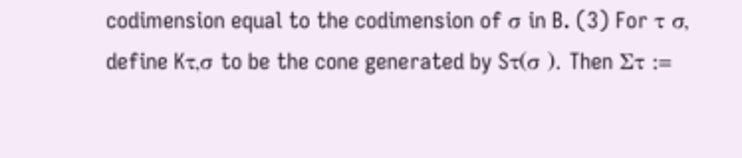codimension equal to the codimension of σ in B. (3) For τ σ, define Kτ,σ to be the cone generated by Sτ(σ ). Then Στ :=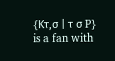{Kτ,σ | τ σ P} is a fan with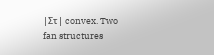|Στ| convex. Two fan structures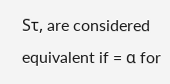Sτ, are considered equivalent if = α for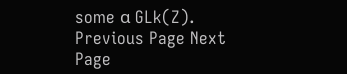some α GLk(Z).
Previous Page Next Page